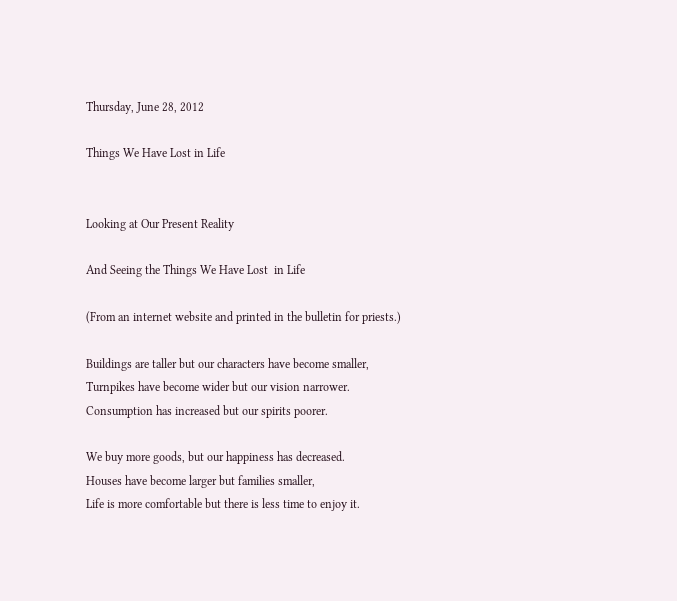Thursday, June 28, 2012

Things We Have Lost in Life


Looking at Our Present Reality

And Seeing the Things We Have Lost  in Life

(From an internet website and printed in the bulletin for priests.)

Buildings are taller but our characters have become smaller,
Turnpikes have become wider but our vision narrower.
Consumption has increased but our spirits poorer.

We buy more goods, but our happiness has decreased.
Houses have become larger but families smaller,
Life is more comfortable but there is less time to enjoy it.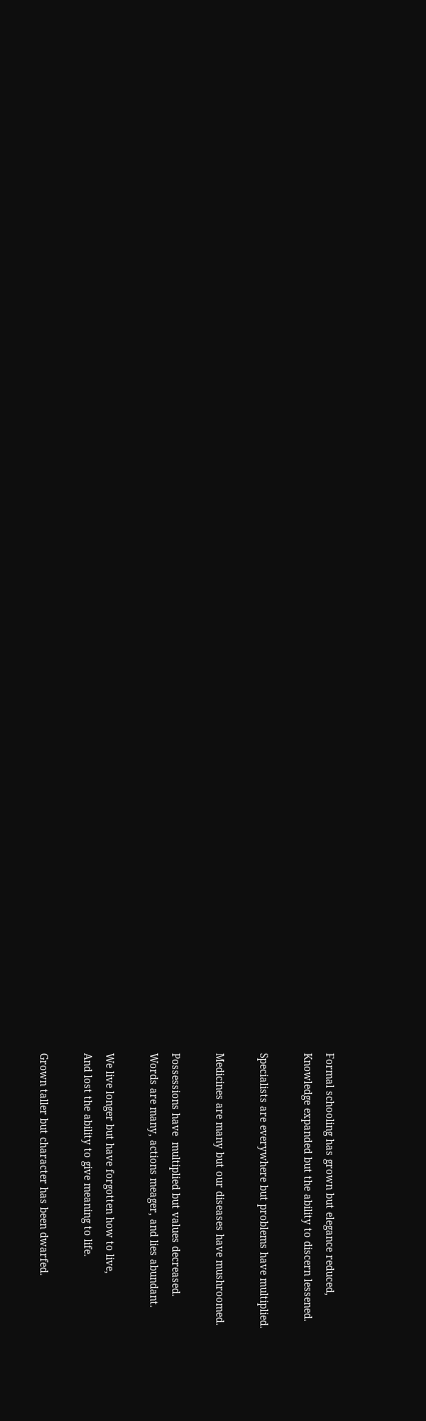Formal schooling has grown but elegance reduced,
Knowledge expanded but the ability to discern lessened.

Specialists are everywhere but problems have multiplied.

Medicines are many but our diseases have mushroomed.

Possessions have  multiplied but values decreased.
Words are many, actions meager, and lies abundant.

We live longer but have forgotten how to live,
And lost the ability to give meaning to life.

Grown taller but character has been dwarfed.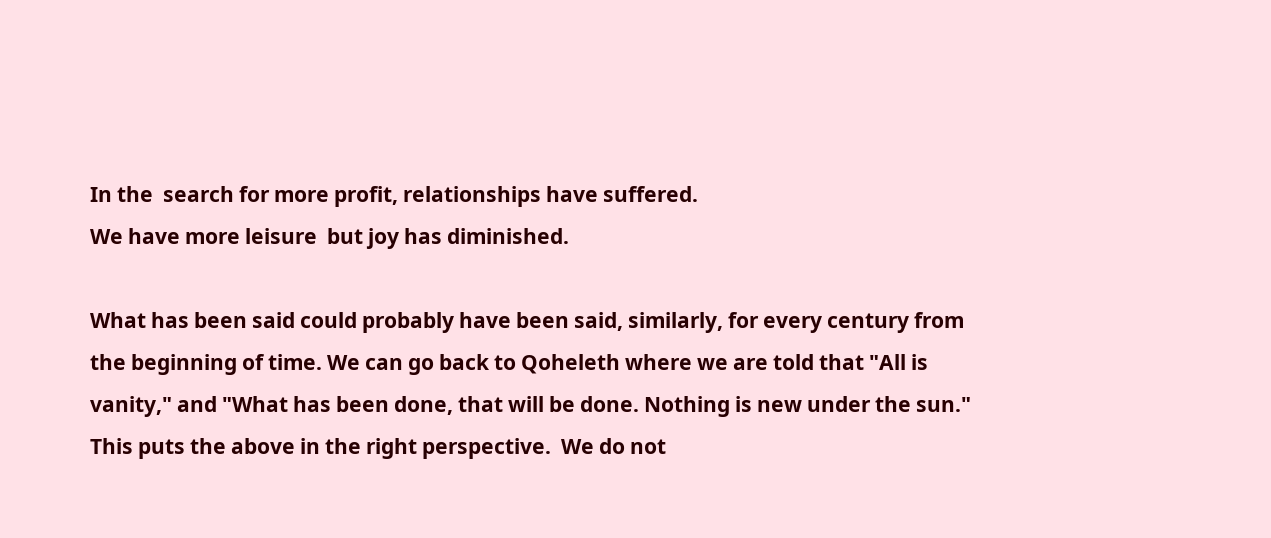In the  search for more profit, relationships have suffered.
We have more leisure  but joy has diminished.

What has been said could probably have been said, similarly, for every century from the beginning of time. We can go back to Qoheleth where we are told that "All is vanity," and "What has been done, that will be done. Nothing is new under the sun." This puts the above in the right perspective.  We do not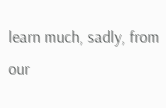learn much, sadly, from our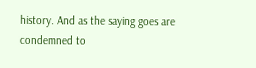history. And as the saying goes are condemned to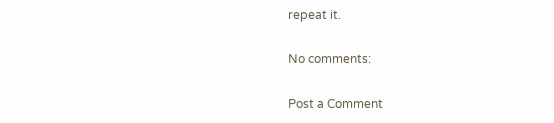repeat it.

No comments:

Post a Comment